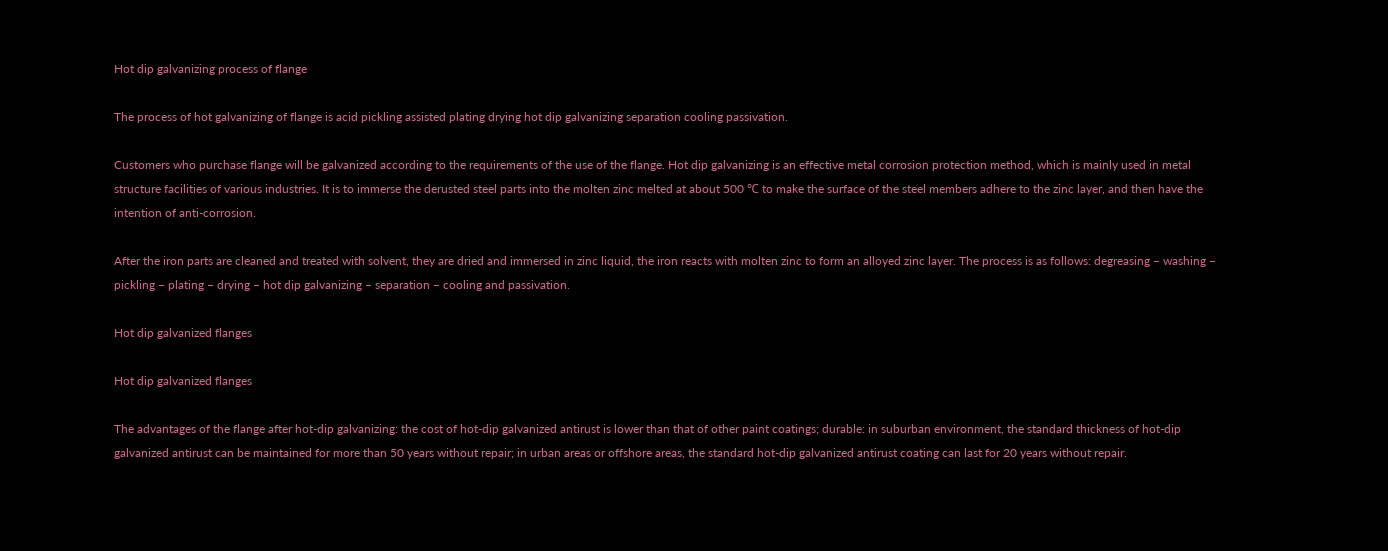Hot dip galvanizing process of flange

The process of hot galvanizing of flange is acid pickling assisted plating drying hot dip galvanizing separation cooling passivation.

Customers who purchase flange will be galvanized according to the requirements of the use of the flange. Hot dip galvanizing is an effective metal corrosion protection method, which is mainly used in metal structure facilities of various industries. It is to immerse the derusted steel parts into the molten zinc melted at about 500 ℃ to make the surface of the steel members adhere to the zinc layer, and then have the intention of anti-corrosion.

After the iron parts are cleaned and treated with solvent, they are dried and immersed in zinc liquid, the iron reacts with molten zinc to form an alloyed zinc layer. The process is as follows: degreasing – washing – pickling – plating – drying – hot dip galvanizing – separation – cooling and passivation.

Hot dip galvanized flanges

Hot dip galvanized flanges

The advantages of the flange after hot-dip galvanizing: the cost of hot-dip galvanized antirust is lower than that of other paint coatings; durable: in suburban environment, the standard thickness of hot-dip galvanized antirust can be maintained for more than 50 years without repair; in urban areas or offshore areas, the standard hot-dip galvanized antirust coating can last for 20 years without repair.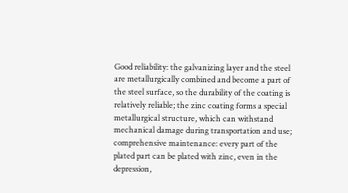Good reliability: the galvanizing layer and the steel are metallurgically combined and become a part of the steel surface, so the durability of the coating is relatively reliable; the zinc coating forms a special metallurgical structure, which can withstand mechanical damage during transportation and use; comprehensive maintenance: every part of the plated part can be plated with zinc, even in the depression,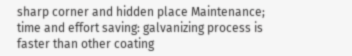sharp corner and hidden place Maintenance; time and effort saving: galvanizing process is faster than other coating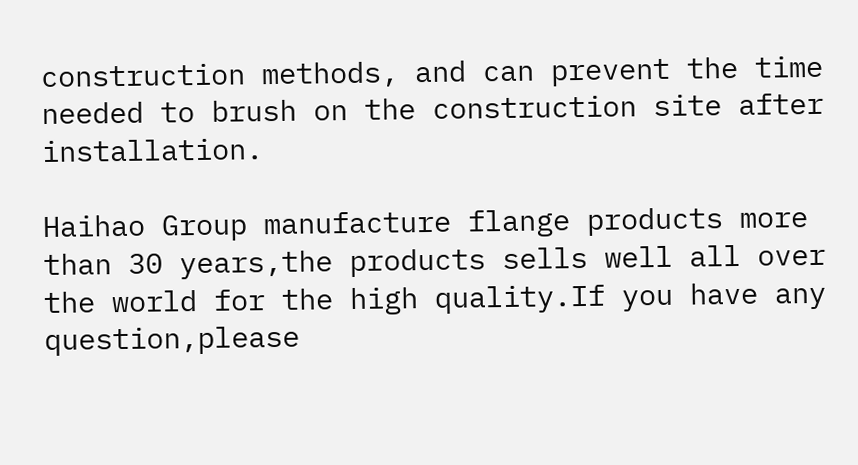construction methods, and can prevent the time needed to brush on the construction site after installation.

Haihao Group manufacture flange products more than 30 years,the products sells well all over the world for the high quality.If you have any question,please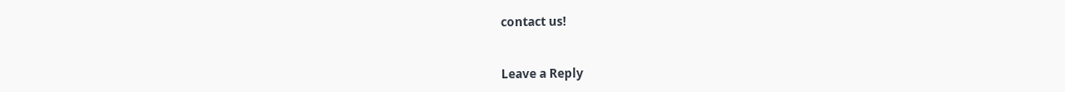contact us!


Leave a Reply